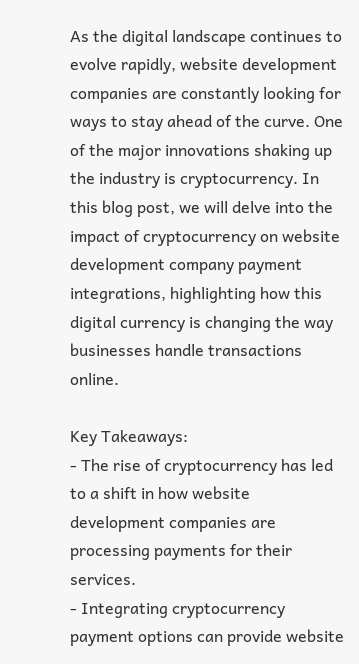As the digital landscape continues to evolve rapidly, website development companies are constantly looking for ways to stay ahead of the curve. One of the major innovations shaking up the industry is cryptocurrency. In this blog post, we will delve into the impact of cryptocurrency on website development company payment integrations, highlighting how this digital currency is changing the way businesses handle transactions online.

Key Takeaways:
- The rise of cryptocurrency has led to a shift in how website development companies are processing payments for their services.
- Integrating cryptocurrency payment options can provide website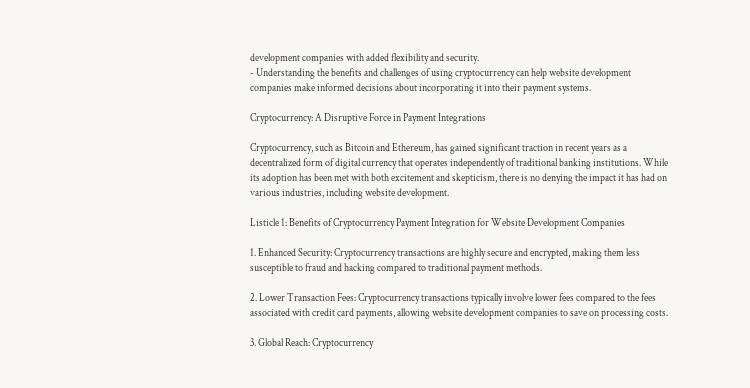development companies with added flexibility and security.
- Understanding the benefits and challenges of using cryptocurrency can help website development companies make informed decisions about incorporating it into their payment systems.

Cryptocurrency: A Disruptive Force in Payment Integrations

Cryptocurrency, such as Bitcoin and Ethereum, has gained significant traction in recent years as a decentralized form of digital currency that operates independently of traditional banking institutions. While its adoption has been met with both excitement and skepticism, there is no denying the impact it has had on various industries, including website development.

Listicle 1: Benefits of Cryptocurrency Payment Integration for Website Development Companies

1. Enhanced Security: Cryptocurrency transactions are highly secure and encrypted, making them less susceptible to fraud and hacking compared to traditional payment methods.

2. Lower Transaction Fees: Cryptocurrency transactions typically involve lower fees compared to the fees associated with credit card payments, allowing website development companies to save on processing costs.

3. Global Reach: Cryptocurrency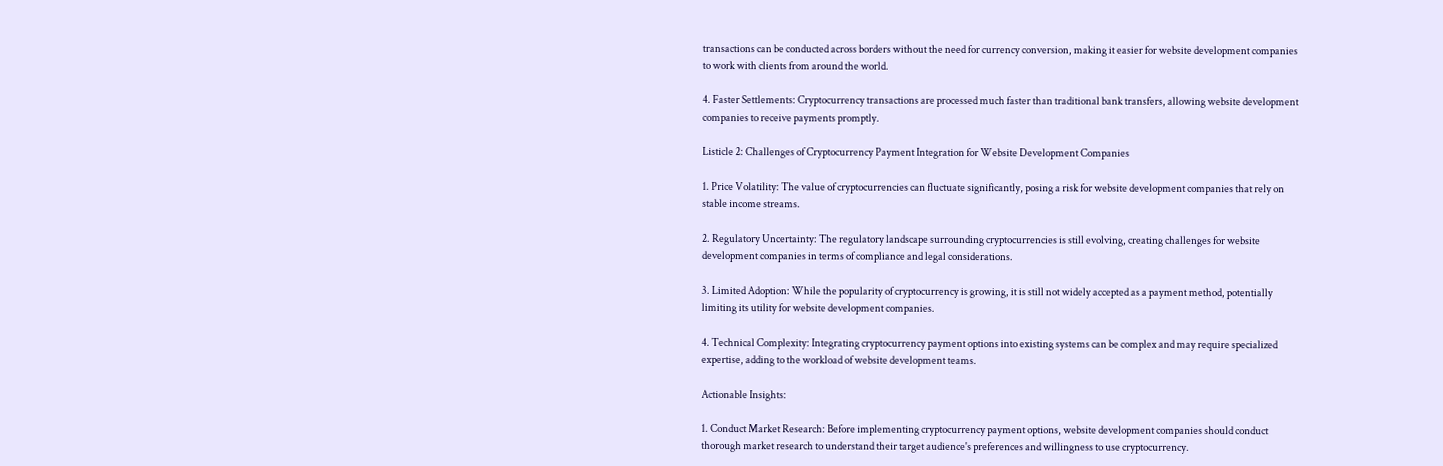transactions can be conducted across borders without the need for currency conversion, making it easier for website development companies to work with clients from around the world.

4. Faster Settlements: Cryptocurrency transactions are processed much faster than traditional bank transfers, allowing website development companies to receive payments promptly.

Listicle 2: Challenges of Cryptocurrency Payment Integration for Website Development Companies

1. Price Volatility: The value of cryptocurrencies can fluctuate significantly, posing a risk for website development companies that rely on stable income streams.

2. Regulatory Uncertainty: The regulatory landscape surrounding cryptocurrencies is still evolving, creating challenges for website development companies in terms of compliance and legal considerations.

3. Limited Adoption: While the popularity of cryptocurrency is growing, it is still not widely accepted as a payment method, potentially limiting its utility for website development companies.

4. Technical Complexity: Integrating cryptocurrency payment options into existing systems can be complex and may require specialized expertise, adding to the workload of website development teams.

Actionable Insights:

1. Conduct Market Research: Before implementing cryptocurrency payment options, website development companies should conduct thorough market research to understand their target audience's preferences and willingness to use cryptocurrency.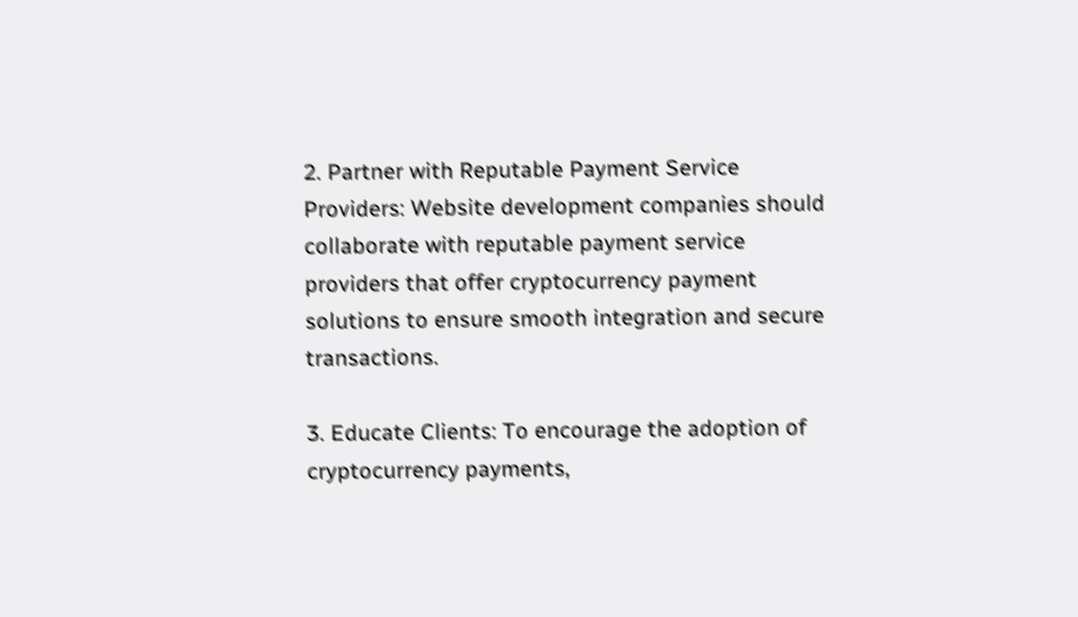2. Partner with Reputable Payment Service Providers: Website development companies should collaborate with reputable payment service providers that offer cryptocurrency payment solutions to ensure smooth integration and secure transactions.

3. Educate Clients: To encourage the adoption of cryptocurrency payments,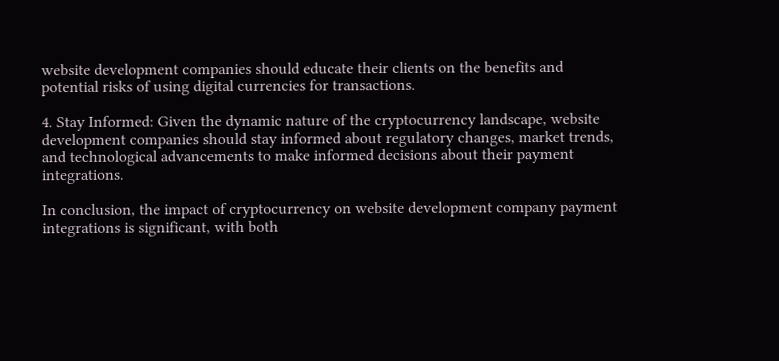website development companies should educate their clients on the benefits and potential risks of using digital currencies for transactions.

4. Stay Informed: Given the dynamic nature of the cryptocurrency landscape, website development companies should stay informed about regulatory changes, market trends, and technological advancements to make informed decisions about their payment integrations.

In conclusion, the impact of cryptocurrency on website development company payment integrations is significant, with both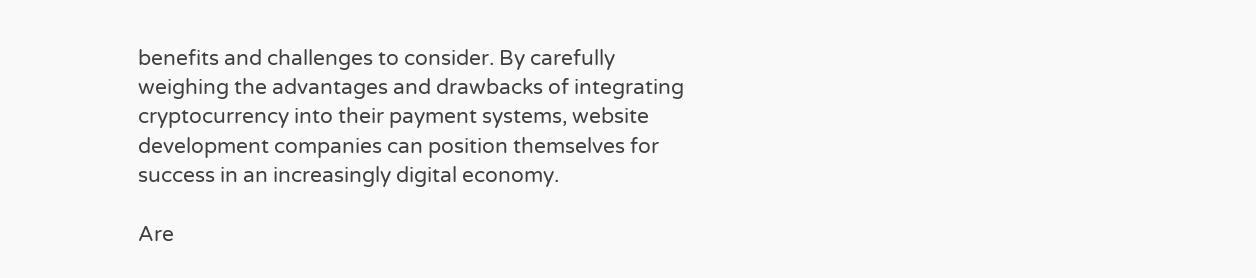benefits and challenges to consider. By carefully weighing the advantages and drawbacks of integrating cryptocurrency into their payment systems, website development companies can position themselves for success in an increasingly digital economy.

Are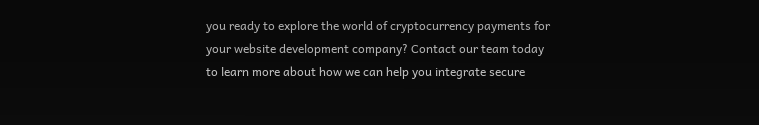you ready to explore the world of cryptocurrency payments for your website development company? Contact our team today to learn more about how we can help you integrate secure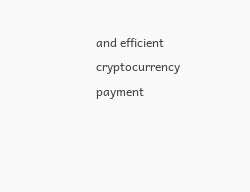and efficient cryptocurrency payment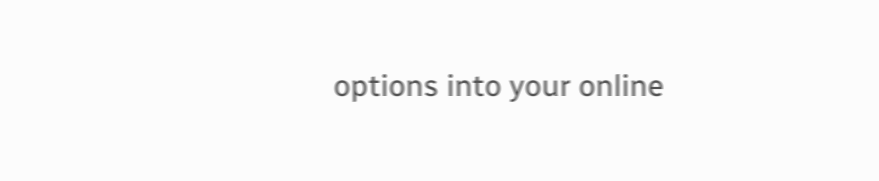options into your online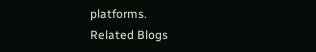platforms.
Related Blogs